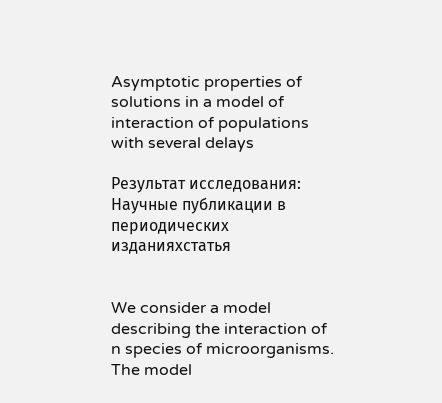Asymptotic properties of solutions in a model of interaction of populations with several delays

Результат исследования: Научные публикации в периодических изданияхстатья


We consider a model describing the interaction of n species of microorganisms. The model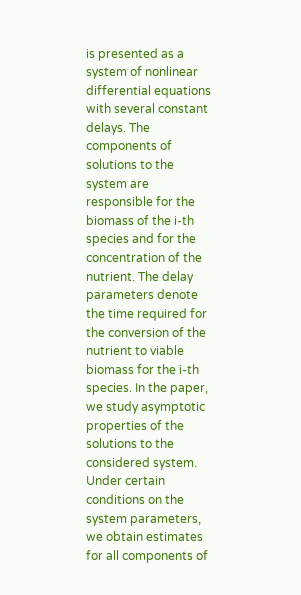is presented as a system of nonlinear differential equations with several constant delays. The components of solutions to the system are responsible for the biomass of the i-th species and for the concentration of the nutrient. The delay parameters denote the time required for the conversion of the nutrient to viable biomass for the i-th species. In the paper, we study asymptotic properties of the solutions to the considered system. Under certain conditions on the system parameters, we obtain estimates for all components of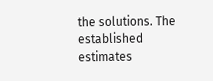the solutions. The established estimates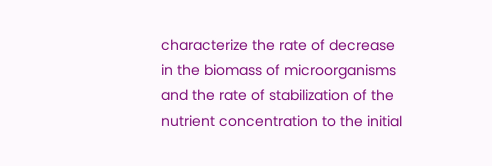characterize the rate of decrease in the biomass of microorganisms and the rate of stabilization of the nutrient concentration to the initial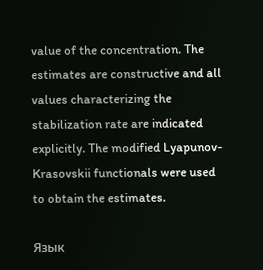value of the concentration. The estimates are constructive and all values characterizing the stabilization rate are indicated explicitly. The modified Lyapunov-Krasovskii functionals were used to obtain the estimates.

Язык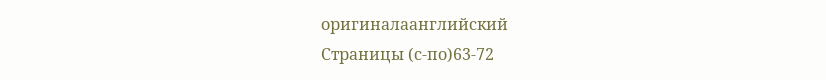оригиналаанглийский
Страницы (с-по)63-72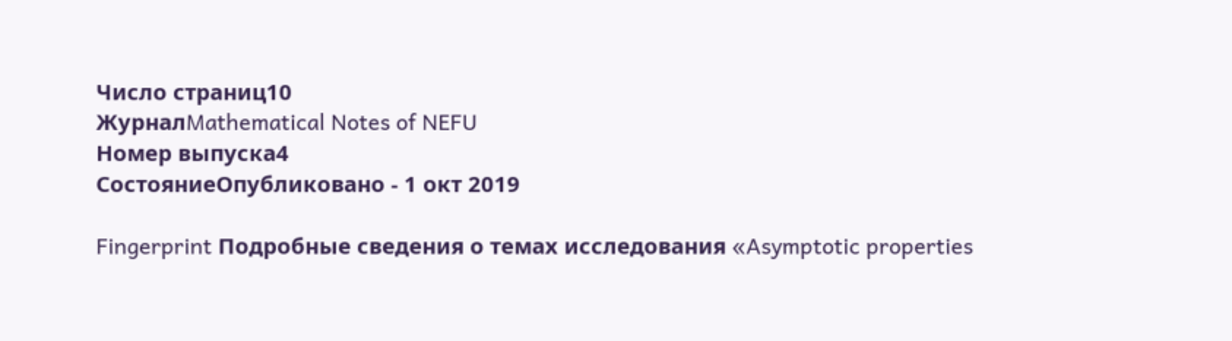Число страниц10
ЖурналMathematical Notes of NEFU
Номер выпуска4
СостояниеОпубликовано - 1 окт 2019

Fingerprint Подробные сведения о темах исследования «Asymptotic properties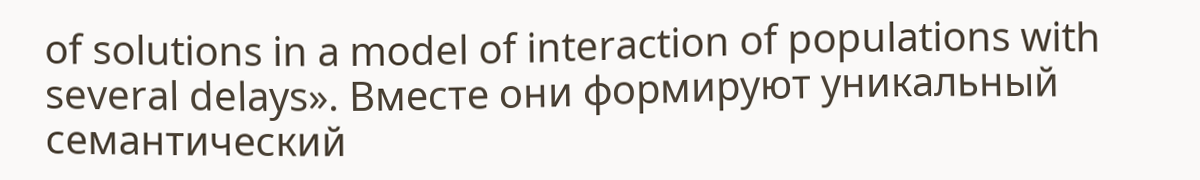of solutions in a model of interaction of populations with several delays». Вместе они формируют уникальный семантический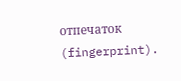отпечаток (fingerprint).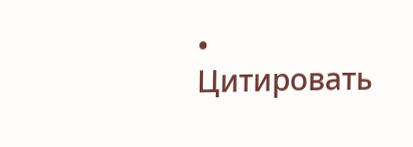• Цитировать